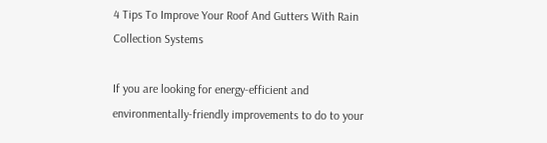4 Tips To Improve Your Roof And Gutters With Rain Collection Systems

If you are looking for energy-efficient and environmentally-friendly improvements to do to your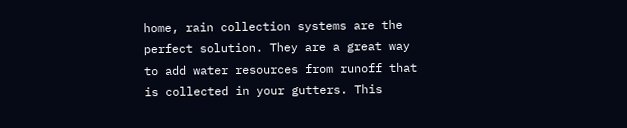home, rain collection systems are the perfect solution. They are a great way to add water resources from runoff that is collected in your gutters. This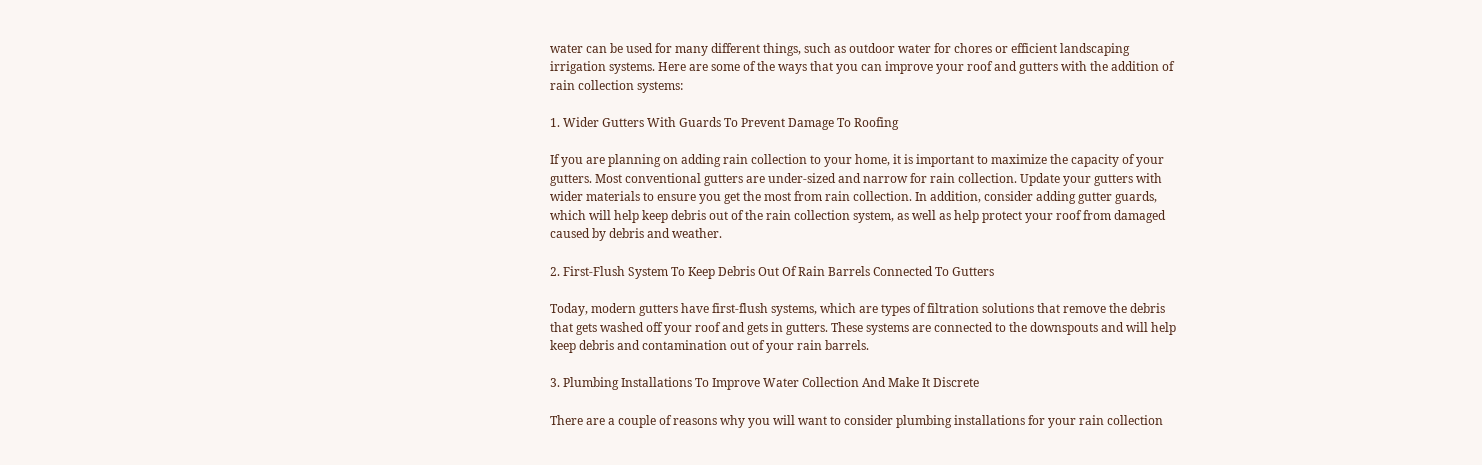water can be used for many different things, such as outdoor water for chores or efficient landscaping irrigation systems. Here are some of the ways that you can improve your roof and gutters with the addition of rain collection systems:

1. Wider Gutters With Guards To Prevent Damage To Roofing

If you are planning on adding rain collection to your home, it is important to maximize the capacity of your gutters. Most conventional gutters are under-sized and narrow for rain collection. Update your gutters with wider materials to ensure you get the most from rain collection. In addition, consider adding gutter guards, which will help keep debris out of the rain collection system, as well as help protect your roof from damaged caused by debris and weather.

2. First-Flush System To Keep Debris Out Of Rain Barrels Connected To Gutters

Today, modern gutters have first-flush systems, which are types of filtration solutions that remove the debris that gets washed off your roof and gets in gutters. These systems are connected to the downspouts and will help keep debris and contamination out of your rain barrels.

3. Plumbing Installations To Improve Water Collection And Make It Discrete

There are a couple of reasons why you will want to consider plumbing installations for your rain collection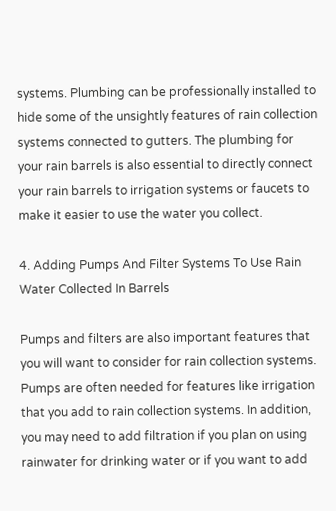systems. Plumbing can be professionally installed to hide some of the unsightly features of rain collection systems connected to gutters. The plumbing for your rain barrels is also essential to directly connect your rain barrels to irrigation systems or faucets to make it easier to use the water you collect.

4. Adding Pumps And Filter Systems To Use Rain Water Collected In Barrels

Pumps and filters are also important features that you will want to consider for rain collection systems. Pumps are often needed for features like irrigation that you add to rain collection systems. In addition, you may need to add filtration if you plan on using rainwater for drinking water or if you want to add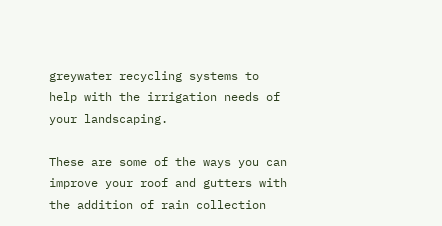greywater recycling systems to help with the irrigation needs of your landscaping.

These are some of the ways you can improve your roof and gutters with the addition of rain collection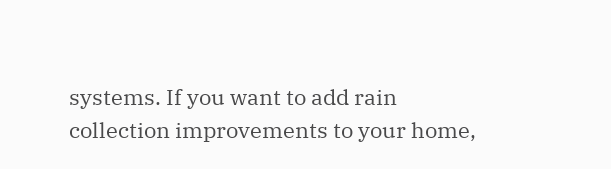systems. If you want to add rain collection improvements to your home,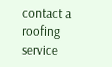contact a roofing service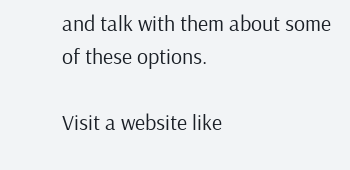and talk with them about some of these options.

Visit a website like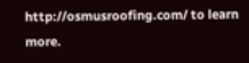http://osmusroofing.com/ to learn more.